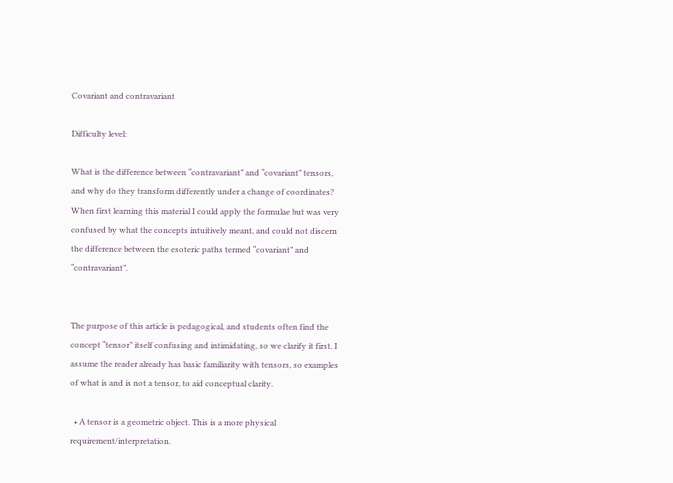Covariant and contravariant

Difficulty level:

What is the difference between “contravariant” and “covariant” tensors, and why do they transform differently under a change of coordinates? When first learning this material I could apply the formulae but was very confused by what the concepts intuitively meant, and could not discern the difference between the esoteric paths termed “covariant” and “contravariant”.


The purpose of this article is pedagogical, and students often find the concept “tensor” itself confusing and intimidating, so we clarify it first. I assume the reader already has basic familiarity with tensors, so examples of what is and is not a tensor, to aid conceptual clarity.

  • A tensor is a geometric object. This is a more physical requirement/interpretation.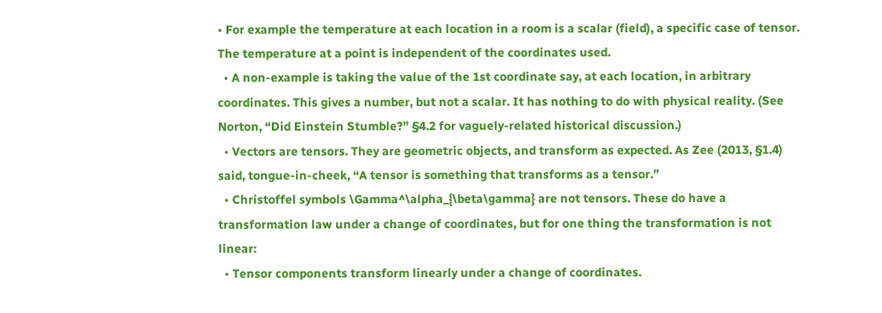• For example the temperature at each location in a room is a scalar (field), a specific case of tensor. The temperature at a point is independent of the coordinates used.
  • A non-example is taking the value of the 1st coordinate say, at each location, in arbitrary coordinates. This gives a number, but not a scalar. It has nothing to do with physical reality. (See Norton, “Did Einstein Stumble?” §4.2 for vaguely-related historical discussion.)
  • Vectors are tensors. They are geometric objects, and transform as expected. As Zee (2013, §1.4) said, tongue-in-cheek, “A tensor is something that transforms as a tensor.”
  • Christoffel symbols \Gamma^\alpha_{\beta\gamma} are not tensors. These do have a transformation law under a change of coordinates, but for one thing the transformation is not linear:
  • Tensor components transform linearly under a change of coordinates.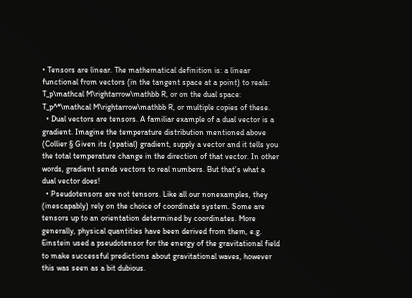• Tensors are linear. The mathematical definition is: a linear functional from vectors (in the tangent space at a point) to reals: T_p\mathcal M\rightarrow\mathbb R, or on the dual space: T_p^*\mathcal M\rightarrow\mathbb R, or multiple copies of these.
  • Dual vectors are tensors. A familiar example of a dual vector is a gradient. Imagine the temperature distribution mentioned above (Collier § Given its (spatial) gradient, supply a vector and it tells you the total temperature change in the direction of that vector. In other words, gradient sends vectors to real numbers. But that’s what a dual vector does!
  • Pseudotensors are not tensors. Like all our nonexamples, they (inescapably) rely on the choice of coordinate system. Some are tensors up to an orientation determined by coordinates. More generally, physical quantities have been derived from them, e.g. Einstein used a pseudotensor for the energy of the gravitational field to make successful predictions about gravitational waves, however this was seen as a bit dubious.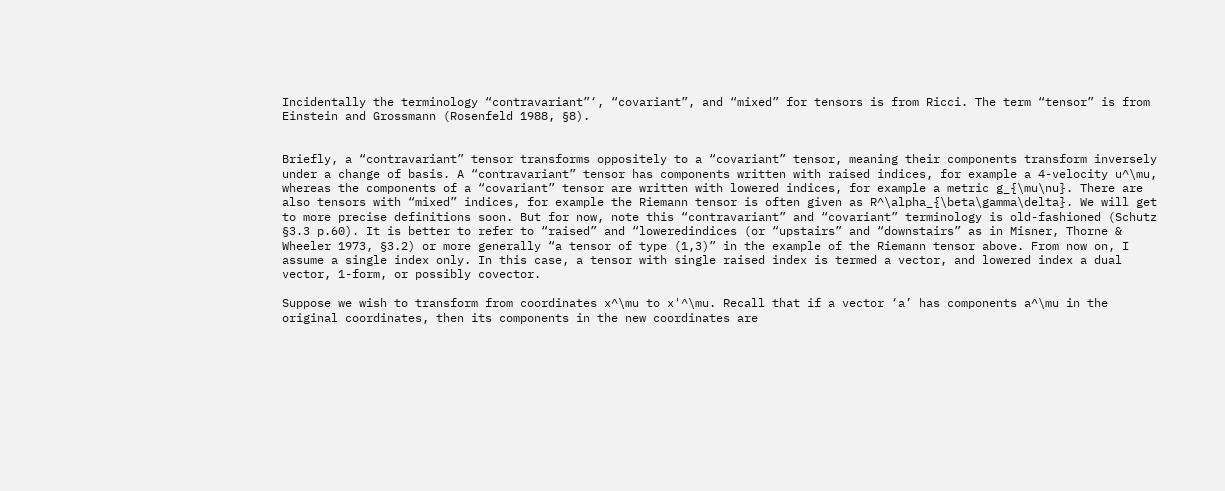Incidentally the terminology “contravariant”‘, “covariant”, and “mixed” for tensors is from Ricci. The term “tensor” is from Einstein and Grossmann (Rosenfeld 1988, §8).


Briefly, a “contravariant” tensor transforms oppositely to a “covariant” tensor, meaning their components transform inversely under a change of basis. A “contravariant” tensor has components written with raised indices, for example a 4-velocity u^\mu, whereas the components of a “covariant” tensor are written with lowered indices, for example a metric g_{\mu\nu}. There are also tensors with “mixed” indices, for example the Riemann tensor is often given as R^\alpha_{\beta\gamma\delta}. We will get to more precise definitions soon. But for now, note this “contravariant” and “covariant” terminology is old-fashioned (Schutz §3.3 p.60). It is better to refer to “raised” and “loweredindices (or “upstairs” and “downstairs” as in Misner, Thorne & Wheeler 1973, §3.2) or more generally “a tensor of type (1,3)” in the example of the Riemann tensor above. From now on, I assume a single index only. In this case, a tensor with single raised index is termed a vector, and lowered index a dual vector, 1-form, or possibly covector.

Suppose we wish to transform from coordinates x^\mu to x'^\mu. Recall that if a vector ‘a’ has components a^\mu in the original coordinates, then its components in the new coordinates are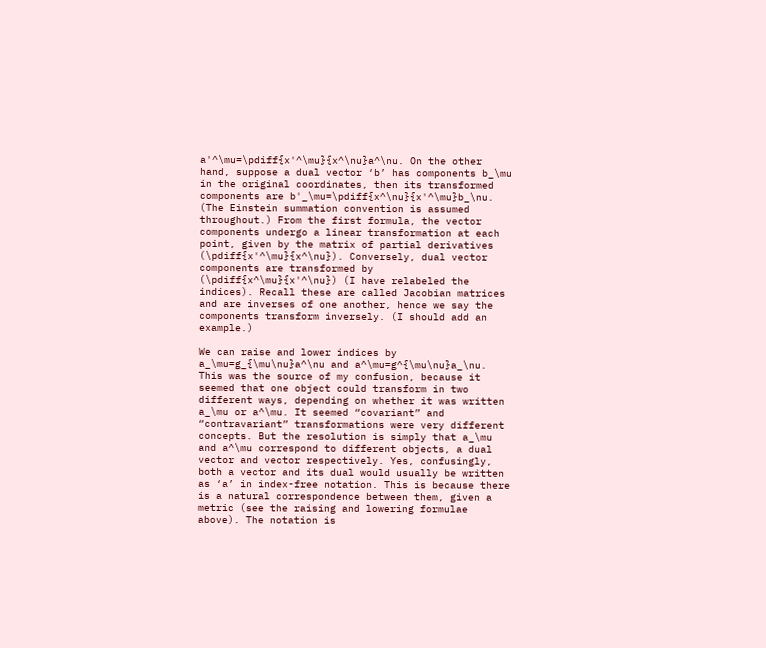a'^\mu=\pdiff{x'^\mu}{x^\nu}a^\nu. On the other hand, suppose a dual vector ‘b’ has components b_\mu in the original coordinates, then its transformed components are b'_\mu=\pdiff{x^\nu}{x'^\mu}b_\nu. (The Einstein summation convention is assumed throughout.) From the first formula, the vector components undergo a linear transformation at each point, given by the matrix of partial derivatives (\pdiff{x'^\mu}{x^\nu}). Conversely, dual vector components are transformed by (\pdiff{x^\mu}{x'^\nu}) (I have relabeled the indices). Recall these are called Jacobian matrices and are inverses of one another, hence we say the components transform inversely. (I should add an example.)

We can raise and lower indices by a_\mu=g_{\mu\nu}a^\nu and a^\mu=g^{\mu\nu}a_\nu. This was the source of my confusion, because it seemed that one object could transform in two different ways, depending on whether it was written a_\mu or a^\mu. It seemed “covariant” and “contravariant” transformations were very different concepts. But the resolution is simply that a_\mu and a^\mu correspond to different objects, a dual vector and vector respectively. Yes, confusingly, both a vector and its dual would usually be written as ‘a’ in index-free notation. This is because there is a natural correspondence between them, given a metric (see the raising and lowering formulae above). The notation is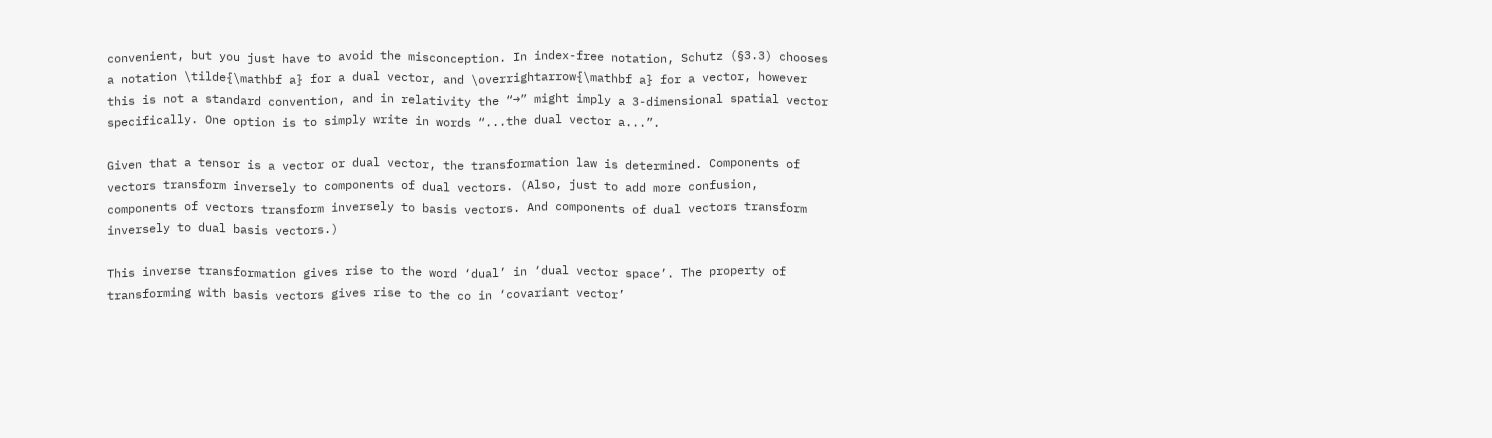convenient, but you just have to avoid the misconception. In index-free notation, Schutz (§3.3) chooses a notation \tilde{\mathbf a} for a dual vector, and \overrightarrow{\mathbf a} for a vector, however this is not a standard convention, and in relativity the “→” might imply a 3-dimensional spatial vector specifically. One option is to simply write in words “...the dual vector a...”.

Given that a tensor is a vector or dual vector, the transformation law is determined. Components of vectors transform inversely to components of dual vectors. (Also, just to add more confusion, components of vectors transform inversely to basis vectors. And components of dual vectors transform inversely to dual basis vectors.)

This inverse transformation gives rise to the word ‘dual’ in ‘dual vector space’. The property of transforming with basis vectors gives rise to the co in ‘covariant vector’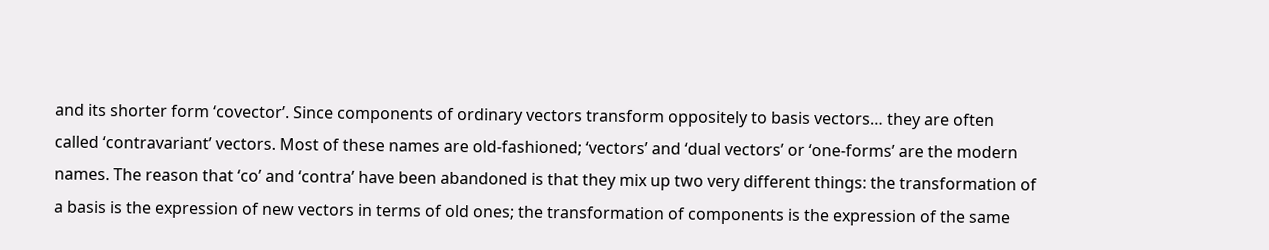and its shorter form ‘covector’. Since components of ordinary vectors transform oppositely to basis vectors… they are often called ‘contravariant’ vectors. Most of these names are old-fashioned; ‘vectors’ and ‘dual vectors’ or ‘one-forms’ are the modern names. The reason that ‘co’ and ‘contra’ have been abandoned is that they mix up two very different things: the transformation of a basis is the expression of new vectors in terms of old ones; the transformation of components is the expression of the same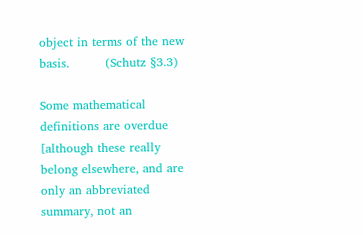object in terms of the new basis.         (Schutz §3.3)

Some mathematical definitions are overdue [although these really belong elsewhere, and are only an abbreviated summary, not an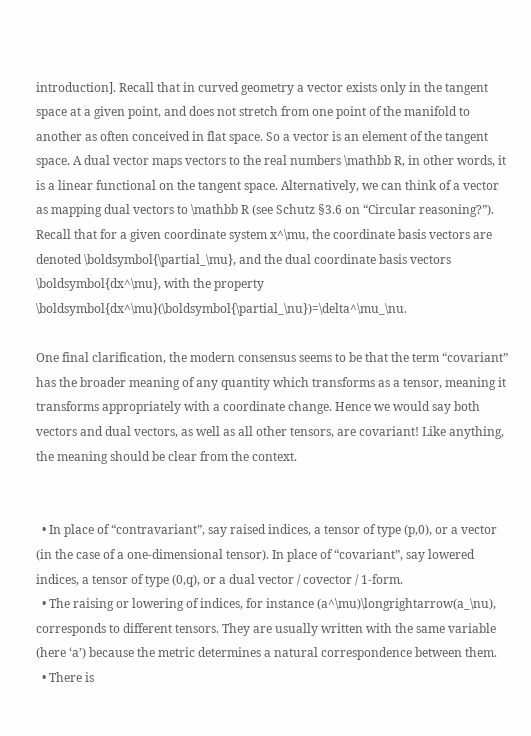introduction]. Recall that in curved geometry a vector exists only in the tangent space at a given point, and does not stretch from one point of the manifold to another as often conceived in flat space. So a vector is an element of the tangent space. A dual vector maps vectors to the real numbers \mathbb R, in other words, it is a linear functional on the tangent space. Alternatively, we can think of a vector as mapping dual vectors to \mathbb R (see Schutz §3.6 on “Circular reasoning?”). Recall that for a given coordinate system x^\mu, the coordinate basis vectors are denoted \boldsymbol{\partial_\mu}, and the dual coordinate basis vectors \boldsymbol{dx^\mu}, with the property \boldsymbol{dx^\mu}(\boldsymbol{\partial_\nu})=\delta^\mu_\nu.

One final clarification, the modern consensus seems to be that the term “covariant” has the broader meaning of any quantity which transforms as a tensor, meaning it transforms appropriately with a coordinate change. Hence we would say both vectors and dual vectors, as well as all other tensors, are covariant! Like anything, the meaning should be clear from the context.


  • In place of “contravariant”, say raised indices, a tensor of type (p,0), or a vector (in the case of a one-dimensional tensor). In place of “covariant”, say lowered indices, a tensor of type (0,q), or a dual vector / covector / 1-form.
  • The raising or lowering of indices, for instance (a^\mu)\longrightarrow(a_\nu), corresponds to different tensors. They are usually written with the same variable (here ‘a’) because the metric determines a natural correspondence between them.
  • There is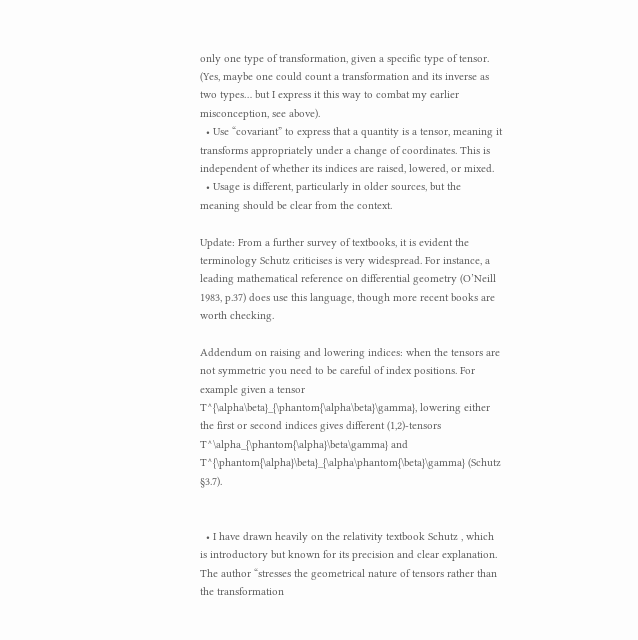only one type of transformation, given a specific type of tensor. (Yes, maybe one could count a transformation and its inverse as two types… but I express it this way to combat my earlier misconception, see above).
  • Use “covariant” to express that a quantity is a tensor, meaning it transforms appropriately under a change of coordinates. This is independent of whether its indices are raised, lowered, or mixed.
  • Usage is different, particularly in older sources, but the meaning should be clear from the context.

Update: From a further survey of textbooks, it is evident the terminology Schutz criticises is very widespread. For instance, a leading mathematical reference on differential geometry (O’Neill 1983, p.37) does use this language, though more recent books are worth checking.

Addendum on raising and lowering indices: when the tensors are not symmetric you need to be careful of index positions. For example given a tensor T^{\alpha\beta}_{\phantom{\alpha\beta}\gamma}, lowering either the first or second indices gives different (1,2)-tensors T^\alpha_{\phantom{\alpha}\beta\gamma} and T^{\phantom{\alpha}\beta}_{\alpha\phantom{\beta}\gamma} (Schutz §3.7).


  • I have drawn heavily on the relativity textbook Schutz , which is introductory but known for its precision and clear explanation. The author “stresses the geometrical nature of tensors rather than the transformation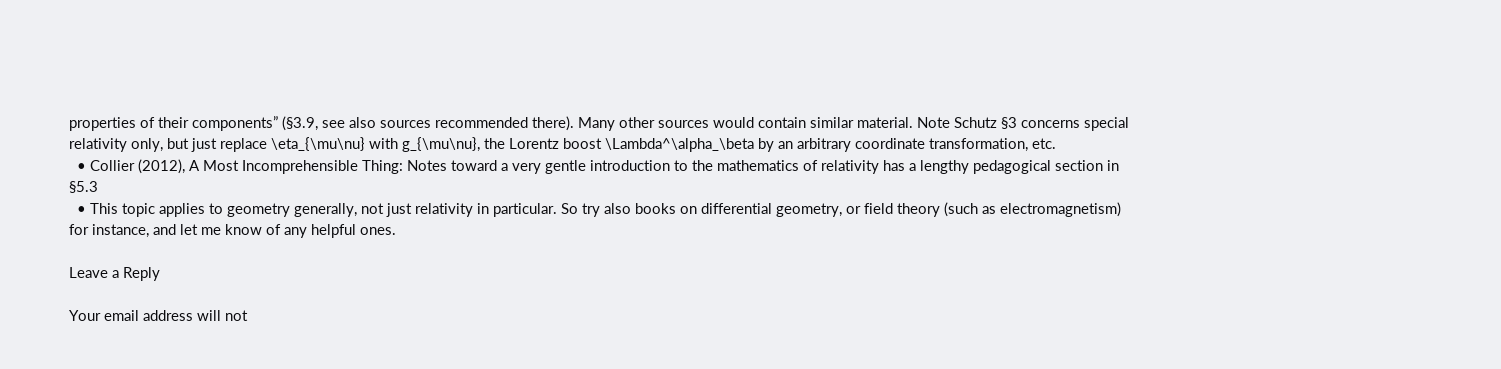properties of their components” (§3.9, see also sources recommended there). Many other sources would contain similar material. Note Schutz §3 concerns special relativity only, but just replace \eta_{\mu\nu} with g_{\mu\nu}, the Lorentz boost \Lambda^\alpha_\beta by an arbitrary coordinate transformation, etc.
  • Collier (2012), A Most Incomprehensible Thing: Notes toward a very gentle introduction to the mathematics of relativity has a lengthy pedagogical section in §5.3
  • This topic applies to geometry generally, not just relativity in particular. So try also books on differential geometry, or field theory (such as electromagnetism) for instance, and let me know of any helpful ones.

Leave a Reply

Your email address will not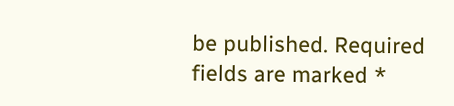be published. Required fields are marked *